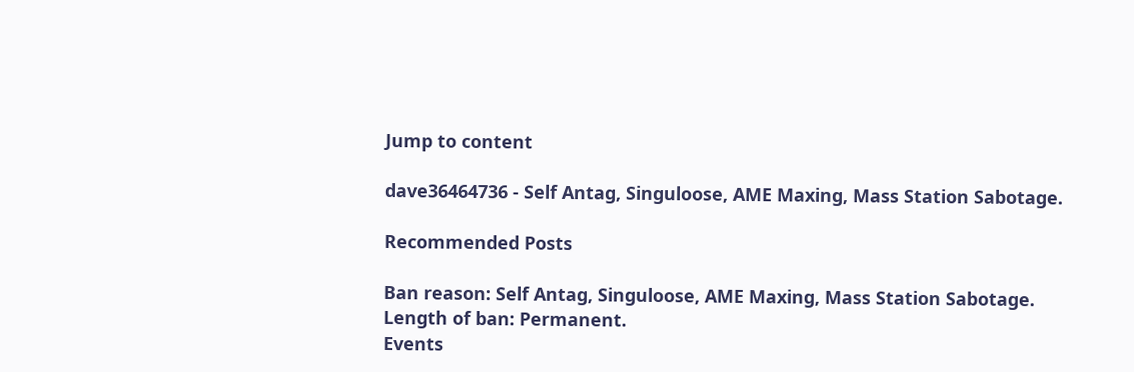Jump to content

dave36464736 - Self Antag, Singuloose, AME Maxing, Mass Station Sabotage.

Recommended Posts

Ban reason: Self Antag, Singuloose, AME Maxing, Mass Station Sabotage.
Length of ban: Permanent.
Events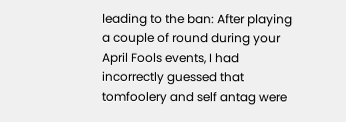leading to the ban: After playing a couple of round during your April Fools events, I had incorrectly guessed that tomfoolery and self antag were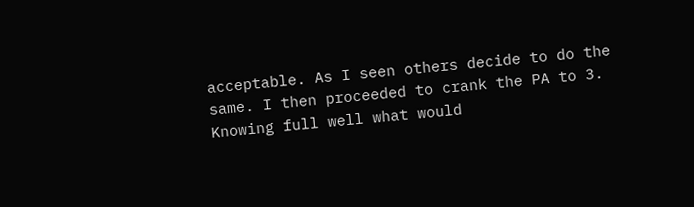acceptable. As I seen others decide to do the same. I then proceeded to crank the PA to 3. Knowing full well what would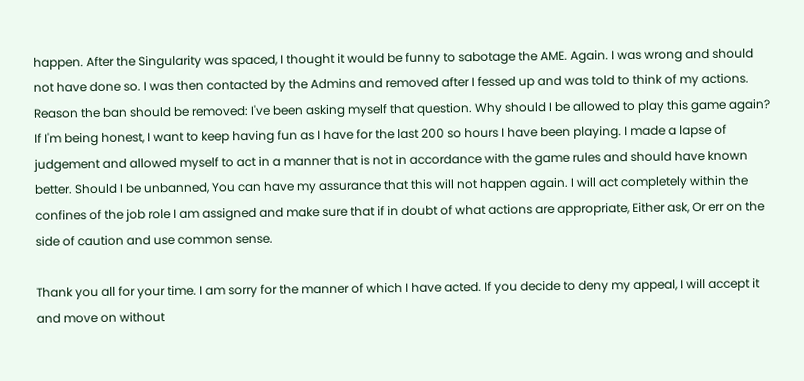happen. After the Singularity was spaced, I thought it would be funny to sabotage the AME. Again. I was wrong and should not have done so. I was then contacted by the Admins and removed after I fessed up and was told to think of my actions.
Reason the ban should be removed: I've been asking myself that question. Why should I be allowed to play this game again? If I'm being honest, I want to keep having fun as I have for the last 200 so hours I have been playing. I made a lapse of judgement and allowed myself to act in a manner that is not in accordance with the game rules and should have known better. Should I be unbanned, You can have my assurance that this will not happen again. I will act completely within the confines of the job role I am assigned and make sure that if in doubt of what actions are appropriate, Either ask, Or err on the side of caution and use common sense.

Thank you all for your time. I am sorry for the manner of which I have acted. If you decide to deny my appeal, I will accept it and move on without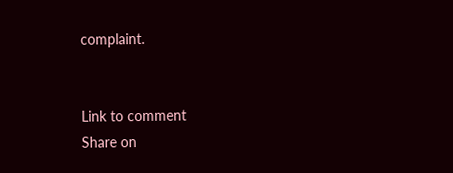complaint.


Link to comment
Share on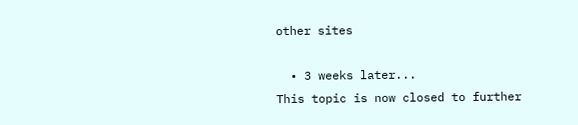other sites

  • 3 weeks later...
This topic is now closed to further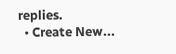replies.
  • Create New...